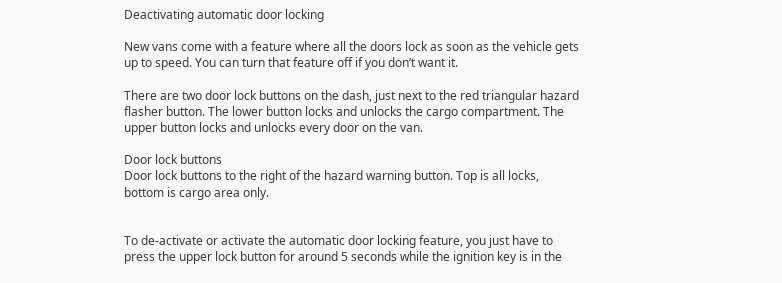Deactivating automatic door locking

New vans come with a feature where all the doors lock as soon as the vehicle gets up to speed. You can turn that feature off if you don’t want it.

There are two door lock buttons on the dash, just next to the red triangular hazard flasher button. The lower button locks and unlocks the cargo compartment. The upper button locks and unlocks every door on the van.

Door lock buttons
Door lock buttons to the right of the hazard warning button. Top is all locks, bottom is cargo area only.


To de-activate or activate the automatic door locking feature, you just have to press the upper lock button for around 5 seconds while the ignition key is in the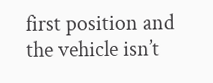first position and the vehicle isn’t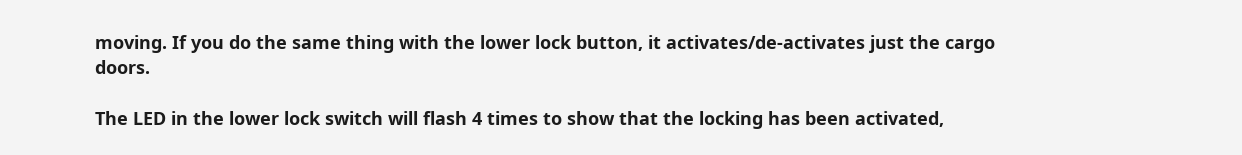moving. If you do the same thing with the lower lock button, it activates/de-activates just the cargo doors.

The LED in the lower lock switch will flash 4 times to show that the locking has been activated,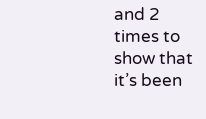and 2 times to show that it’s been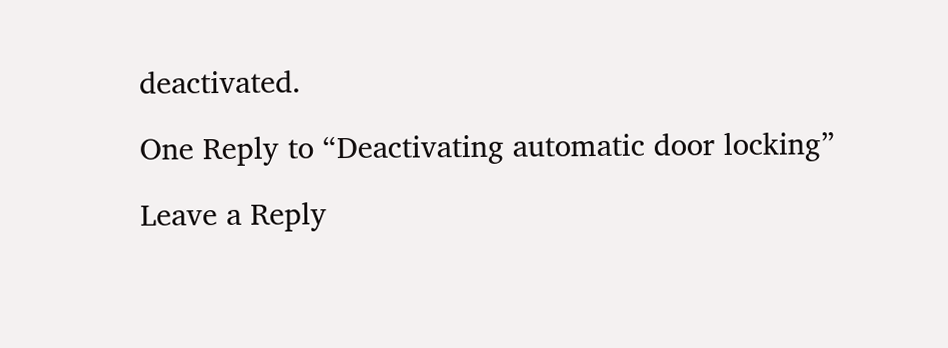deactivated.

One Reply to “Deactivating automatic door locking”

Leave a Reply